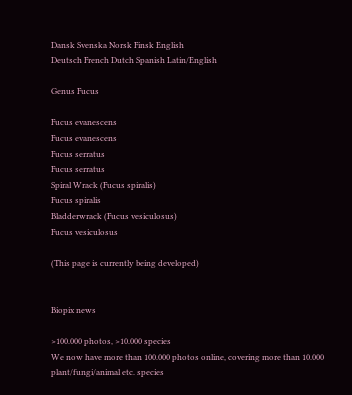Dansk Svenska Norsk Finsk English
Deutsch French Dutch Spanish Latin/English

Genus Fucus

Fucus evanescens
Fucus evanescens
Fucus serratus
Fucus serratus
Spiral Wrack (Fucus spiralis)
Fucus spiralis
Bladderwrack (Fucus vesiculosus)
Fucus vesiculosus

(This page is currently being developed)


Biopix news

>100.000 photos, >10.000 species
We now have more than 100.000 photos online, covering more than 10.000 plant/fungi/animal etc. species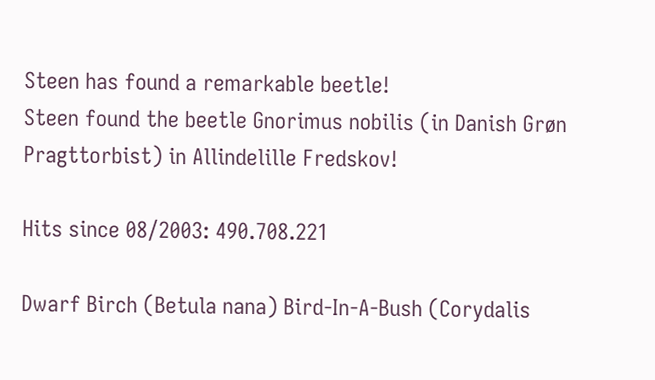Steen has found a remarkable beetle!
Steen found the beetle Gnorimus nobilis (in Danish Grøn Pragttorbist) in Allindelille Fredskov!

Hits since 08/2003: 490.708.221

Dwarf Birch (Betula nana) Bird-In-A-Bush (Corydalis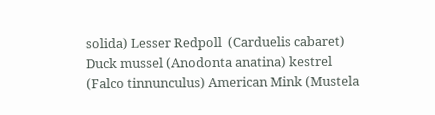solida) Lesser Redpoll  (Carduelis cabaret) Duck mussel (Anodonta anatina) kestrel (Falco tinnunculus) American Mink (Mustela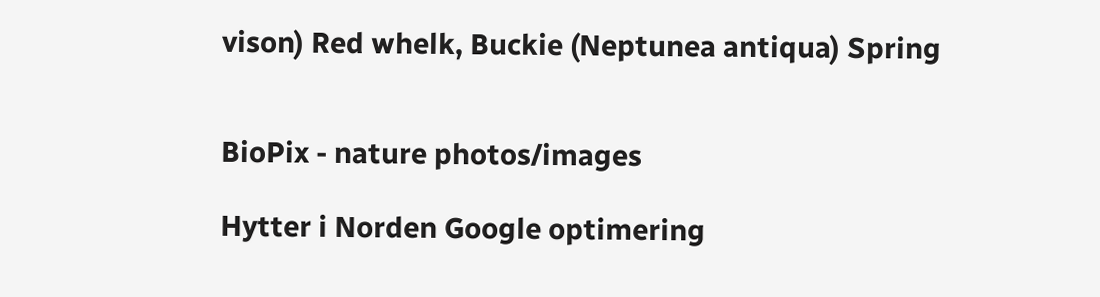vison) Red whelk, Buckie (Neptunea antiqua) Spring


BioPix - nature photos/images

Hytter i Norden Google optimering